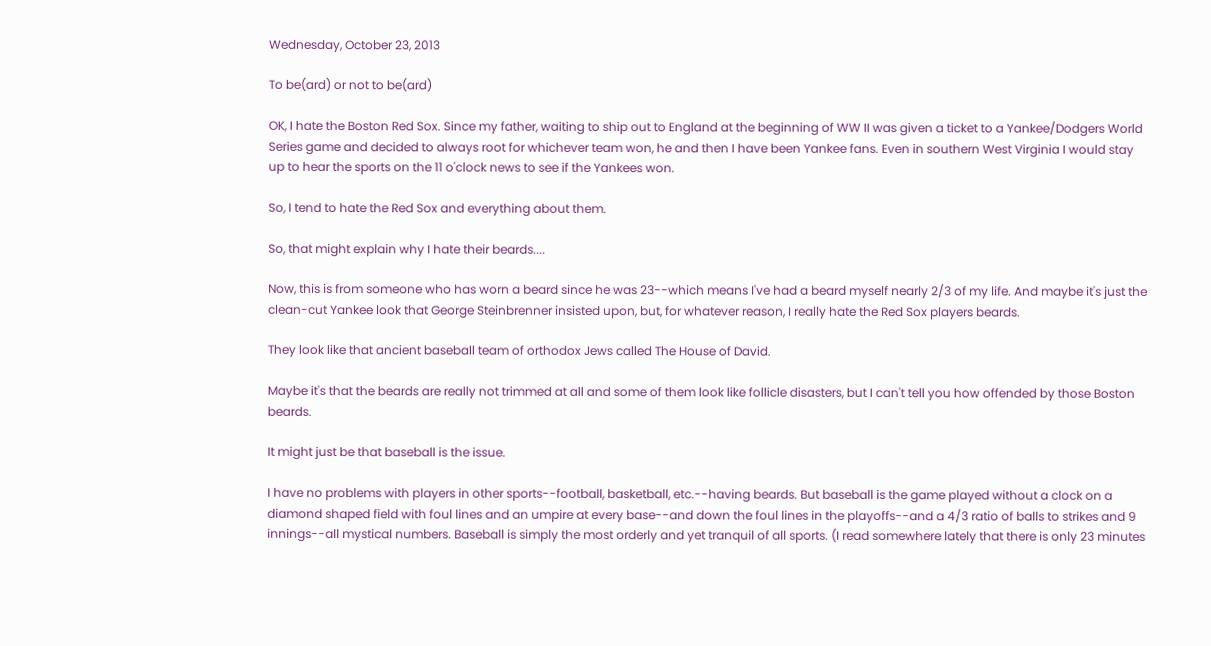Wednesday, October 23, 2013

To be(ard) or not to be(ard)

OK, I hate the Boston Red Sox. Since my father, waiting to ship out to England at the beginning of WW II was given a ticket to a Yankee/Dodgers World Series game and decided to always root for whichever team won, he and then I have been Yankee fans. Even in southern West Virginia I would stay up to hear the sports on the 11 o'clock news to see if the Yankees won.

So, I tend to hate the Red Sox and everything about them.

So, that might explain why I hate their beards....

Now, this is from someone who has worn a beard since he was 23--which means I've had a beard myself nearly 2/3 of my life. And maybe it's just the clean-cut Yankee look that George Steinbrenner insisted upon, but, for whatever reason, I really hate the Red Sox players beards.

They look like that ancient baseball team of orthodox Jews called The House of David.

Maybe it's that the beards are really not trimmed at all and some of them look like follicle disasters, but I can't tell you how offended by those Boston beards.

It might just be that baseball is the issue.

I have no problems with players in other sports--football, basketball, etc.--having beards. But baseball is the game played without a clock on a diamond shaped field with foul lines and an umpire at every base--and down the foul lines in the playoffs--and a 4/3 ratio of balls to strikes and 9 innings--all mystical numbers. Baseball is simply the most orderly and yet tranquil of all sports. (I read somewhere lately that there is only 23 minutes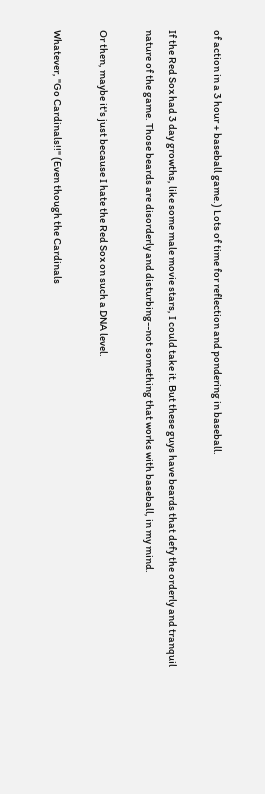of action in a 3 hour + baseball game.) Lots of time for reflection and pondering in baseball.

If the Red Sox had 3 day growths, like some male movie stars, I could take it. But these guys have beards that defy the orderly and tranquil nature of the game. Those beards are disorderly and disturbing--not something that works with baseball, in my mind.

Or then, maybe it's just because I hate the Red Sox on such a DNA level.

Whatever, "Go Cardinals!!" (Even though the Cardinals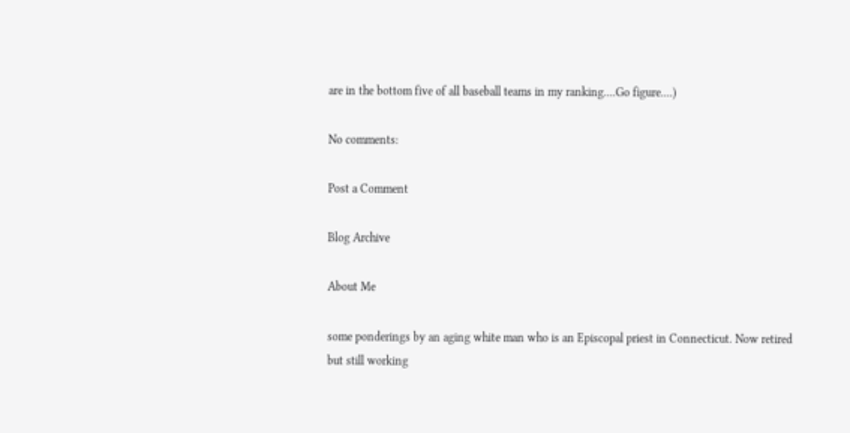are in the bottom five of all baseball teams in my ranking....Go figure....)

No comments:

Post a Comment

Blog Archive

About Me

some ponderings by an aging white man who is an Episcopal priest in Connecticut. Now retired but still working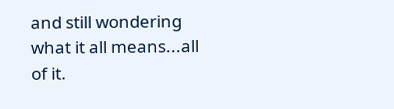and still wondering what it all means...all of it.